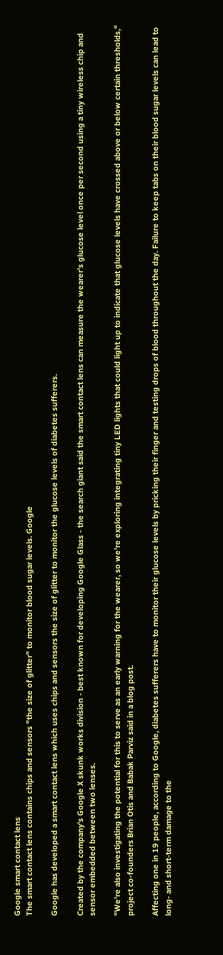Google smart contact lens
The smart contact lens contains chips and sensors "the size of glitter" to monitor blood sugar levels. Google

Google has developed a smart contact lens which uses chips and sensors the size of glitter to monitor the glucose levels of diabetes sufferers.

Created by the company's Google X skunk works division - best known for developing Google Glass - the search giant said the smart contact lens can measure the wearer's glucose level once per second using a tiny wireless chip and sensor embedded between two lenses.

"We're also investigating the potential for this to serve as an early warning for the wearer, so we're exploring integrating tiny LED lights that could light up to indicate that glucose levels have crossed above or below certain thresholds," project co-founders Brian Otis and Babak Parviz said in a blog post.

Affecting one in 19 people, according to Google, diabetes sufferers have to monitor their glucose levels by pricking their finger and testing drops of blood throughout the day. Failure to keep tabs on their blood sugar levels can lead to long- and short-term damage to the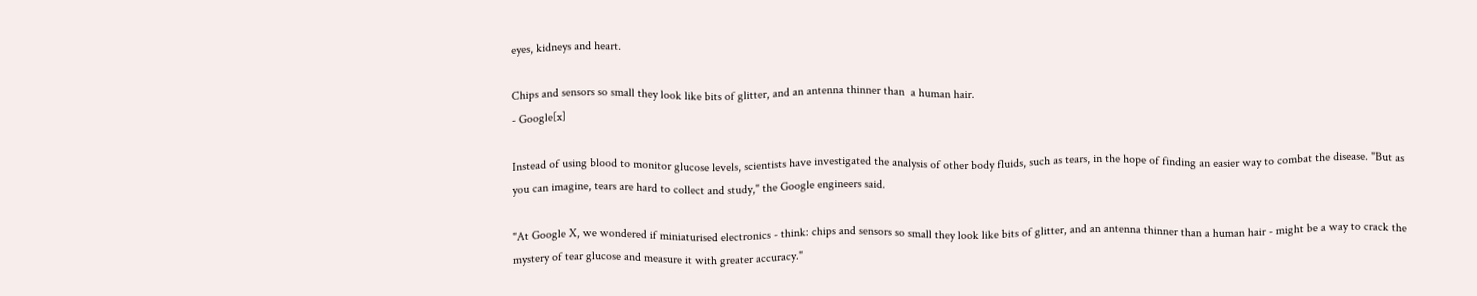eyes, kidneys and heart.

Chips and sensors so small they look like bits of glitter, and an antenna thinner than  a human hair.
- Google[x]

Instead of using blood to monitor glucose levels, scientists have investigated the analysis of other body fluids, such as tears, in the hope of finding an easier way to combat the disease. "But as you can imagine, tears are hard to collect and study," the Google engineers said.

"At Google X, we wondered if miniaturised electronics - think: chips and sensors so small they look like bits of glitter, and an antenna thinner than a human hair - might be a way to crack the mystery of tear glucose and measure it with greater accuracy."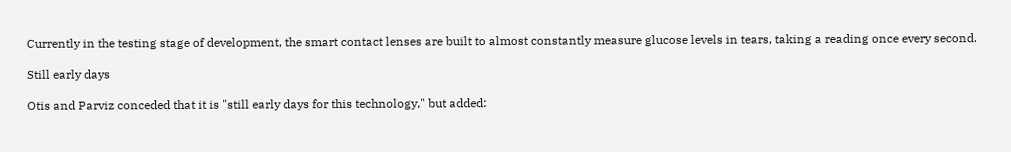Currently in the testing stage of development, the smart contact lenses are built to almost constantly measure glucose levels in tears, taking a reading once every second.

Still early days

Otis and Parviz conceded that it is "still early days for this technology," but added: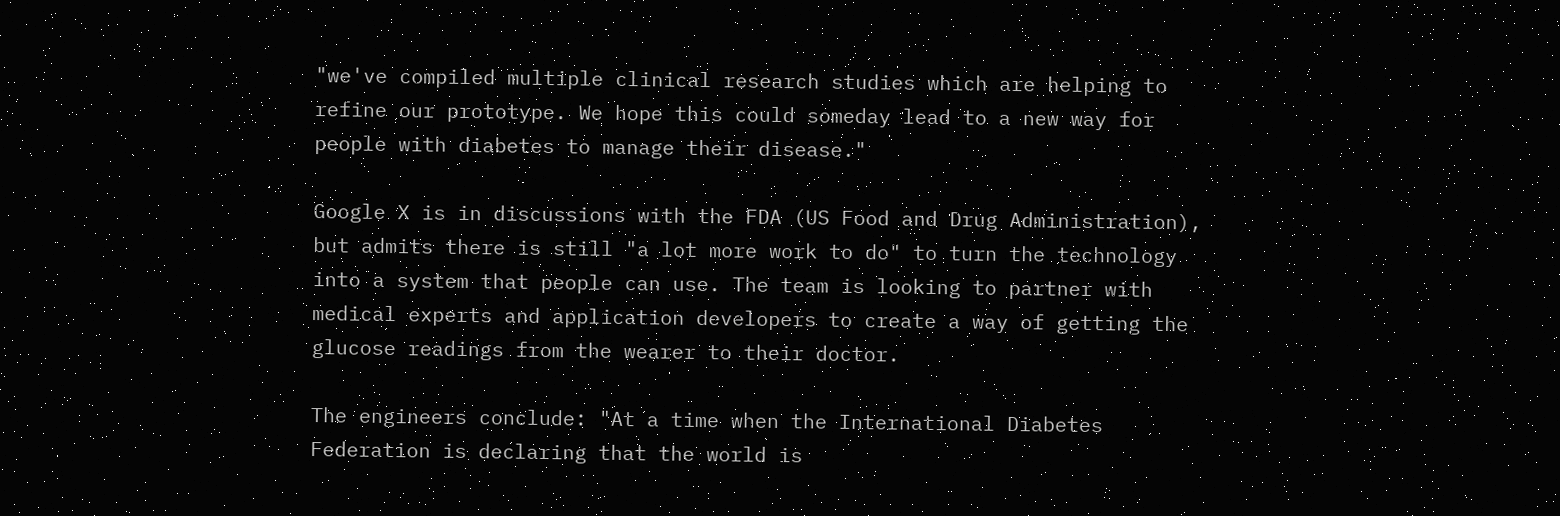"we've compiled multiple clinical research studies which are helping to refine our prototype. We hope this could someday lead to a new way for people with diabetes to manage their disease."

Google X is in discussions with the FDA (US Food and Drug Administration), but admits there is still "a lot more work to do" to turn the technology into a system that people can use. The team is looking to partner with medical experts and application developers to create a way of getting the glucose readings from the wearer to their doctor.

The engineers conclude: "At a time when the International Diabetes Federation is declaring that the world is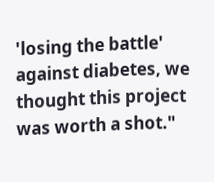'losing the battle' against diabetes, we thought this project was worth a shot."